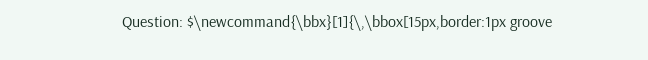Question: $\newcommand{\bbx}[1]{\,\bbox[15px,border:1px groove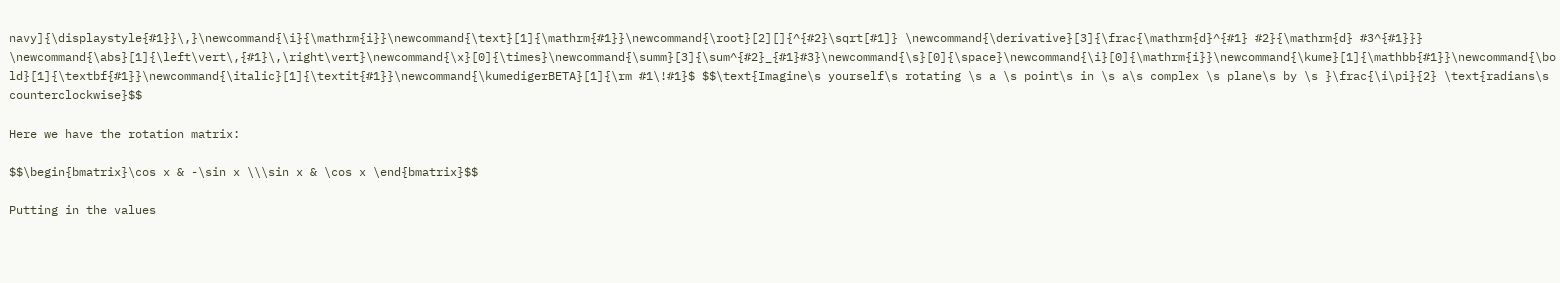navy]{\displaystyle{#1}}\,}\newcommand{\i}{\mathrm{i}}\newcommand{\text}[1]{\mathrm{#1}}\newcommand{\root}[2][]{^{#2}\sqrt[#1]} \newcommand{\derivative}[3]{\frac{\mathrm{d}^{#1} #2}{\mathrm{d} #3^{#1}}} \newcommand{\abs}[1]{\left\vert\,{#1}\,\right\vert}\newcommand{\x}[0]{\times}\newcommand{\summ}[3]{\sum^{#2}_{#1}#3}\newcommand{\s}[0]{\space}\newcommand{\i}[0]{\mathrm{i}}\newcommand{\kume}[1]{\mathbb{#1}}\newcommand{\bold}[1]{\textbf{#1}}\newcommand{\italic}[1]{\textit{#1}}\newcommand{\kumedigerBETA}[1]{\rm #1\!#1}$ $$\text{Imagine\s yourself\s rotating \s a \s point\s in \s a\s complex \s plane\s by \s }\frac{\i\pi}{2} \text{radians\s counterclockwise}$$

Here we have the rotation matrix:

$$\begin{bmatrix}\cos x & -\sin x \\\sin x & \cos x \end{bmatrix}$$

Putting in the values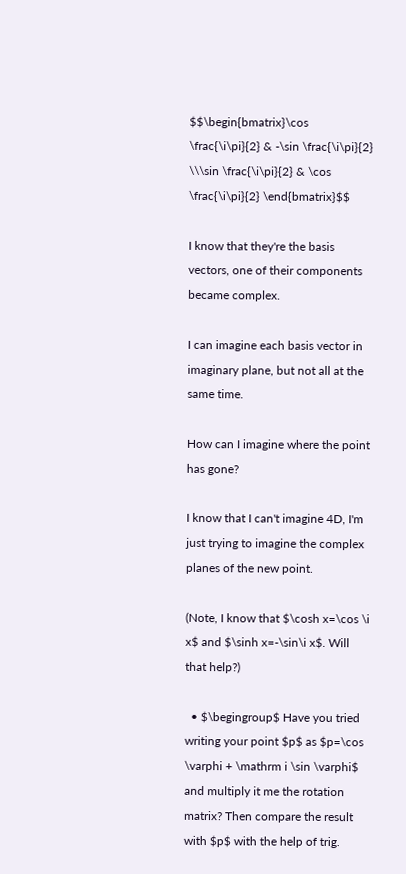$$\begin{bmatrix}\cos \frac{\i\pi}{2} & -\sin \frac{\i\pi}{2} \\\sin \frac{\i\pi}{2} & \cos \frac{\i\pi}{2} \end{bmatrix}$$

I know that they're the basis vectors, one of their components became complex.

I can imagine each basis vector in imaginary plane, but not all at the same time.

How can I imagine where the point has gone?

I know that I can't imagine 4D, I'm just trying to imagine the complex planes of the new point.

(Note, I know that $\cosh x=\cos \i x$ and $\sinh x=-\sin\i x$. Will that help?)

  • $\begingroup$ Have you tried writing your point $p$ as $p=\cos \varphi + \mathrm i \sin \varphi$ and multiply it me the rotation matrix? Then compare the result with $p$ with the help of trig.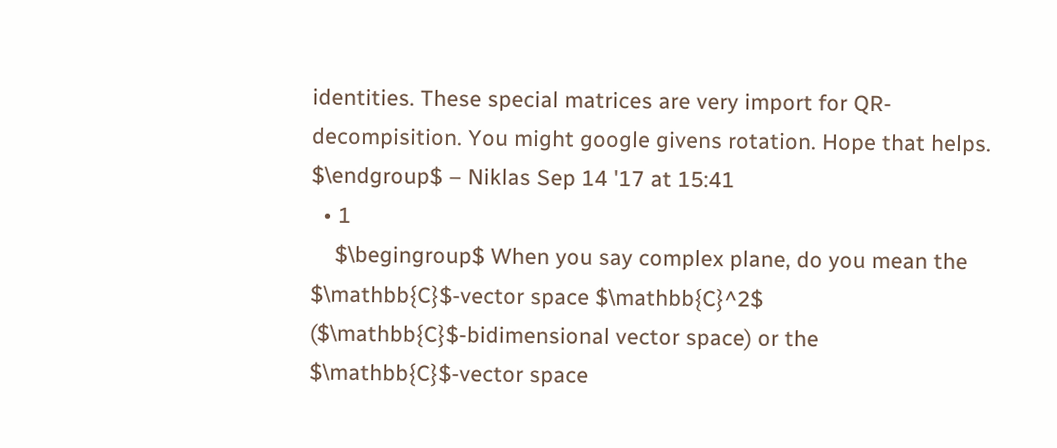identities. These special matrices are very import for QR-decompisition. You might google givens rotation. Hope that helps. $\endgroup$ – Niklas Sep 14 '17 at 15:41
  • 1
    $\begingroup$ When you say complex plane, do you mean the $\mathbb{C}$-vector space $\mathbb{C}^2$ ($\mathbb{C}$-bidimensional vector space) or the $\mathbb{C}$-vector space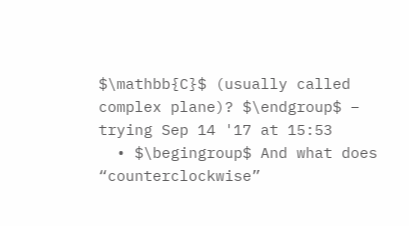$\mathbb{C}$ (usually called complex plane)? $\endgroup$ – trying Sep 14 '17 at 15:53
  • $\begingroup$ And what does “counterclockwise”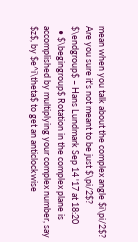mean when you talk about the complex angle $i\pi/2$? Are you sure it's not meant to be just $\pi/2$? $\endgroup$ – Hans Lundmark Sep 14 '17 at 18:20
  • $\begingroup$ Rotation in the complex plane is accomplished by multiplying your complex number, say $z$, by $e^i\theta$ to get an anticlockwise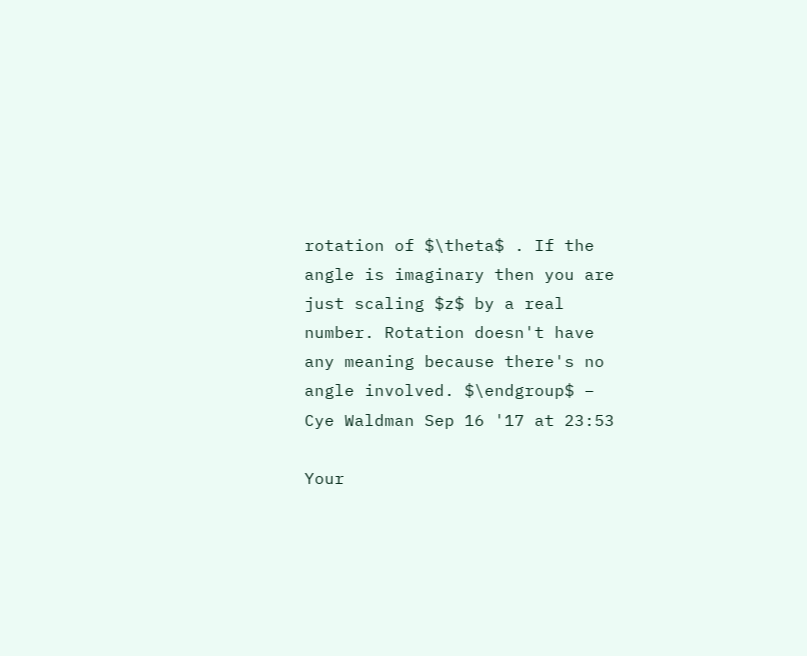rotation of $\theta$ . If the angle is imaginary then you are just scaling $z$ by a real number. Rotation doesn't have any meaning because there's no angle involved. $\endgroup$ – Cye Waldman Sep 16 '17 at 23:53

Your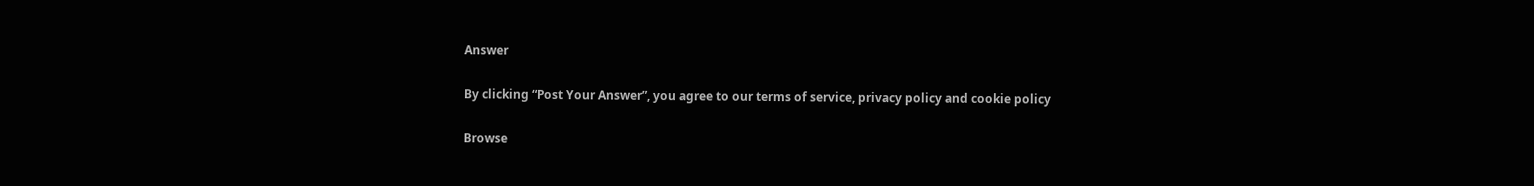Answer

By clicking “Post Your Answer”, you agree to our terms of service, privacy policy and cookie policy

Browse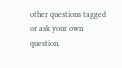other questions tagged or ask your own question.